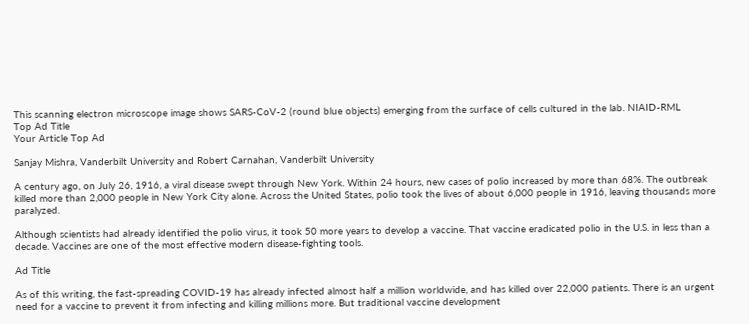This scanning electron microscope image shows SARS-CoV-2 (round blue objects) emerging from the surface of cells cultured in the lab. NIAID-RML
Top Ad Title
Your Article Top Ad

Sanjay Mishra, Vanderbilt University and Robert Carnahan, Vanderbilt University

A century ago, on July 26, 1916, a viral disease swept through New York. Within 24 hours, new cases of polio increased by more than 68%. The outbreak killed more than 2,000 people in New York City alone. Across the United States, polio took the lives of about 6,000 people in 1916, leaving thousands more paralyzed.

Although scientists had already identified the polio virus, it took 50 more years to develop a vaccine. That vaccine eradicated polio in the U.S. in less than a decade. Vaccines are one of the most effective modern disease-fighting tools.

Ad Title

As of this writing, the fast-spreading COVID-19 has already infected almost half a million worldwide, and has killed over 22,000 patients. There is an urgent need for a vaccine to prevent it from infecting and killing millions more. But traditional vaccine development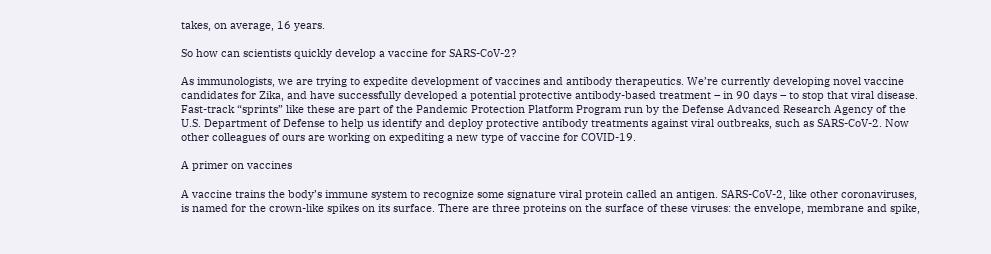takes, on average, 16 years.

So how can scientists quickly develop a vaccine for SARS-CoV-2?

As immunologists, we are trying to expedite development of vaccines and antibody therapeutics. We’re currently developing novel vaccine candidates for Zika, and have successfully developed a potential protective antibody-based treatment – in 90 days – to stop that viral disease. Fast-track “sprints” like these are part of the Pandemic Protection Platform Program run by the Defense Advanced Research Agency of the U.S. Department of Defense to help us identify and deploy protective antibody treatments against viral outbreaks, such as SARS-CoV-2. Now other colleagues of ours are working on expediting a new type of vaccine for COVID-19.

A primer on vaccines

A vaccine trains the body’s immune system to recognize some signature viral protein called an antigen. SARS-CoV-2, like other coronaviruses, is named for the crown-like spikes on its surface. There are three proteins on the surface of these viruses: the envelope, membrane and spike,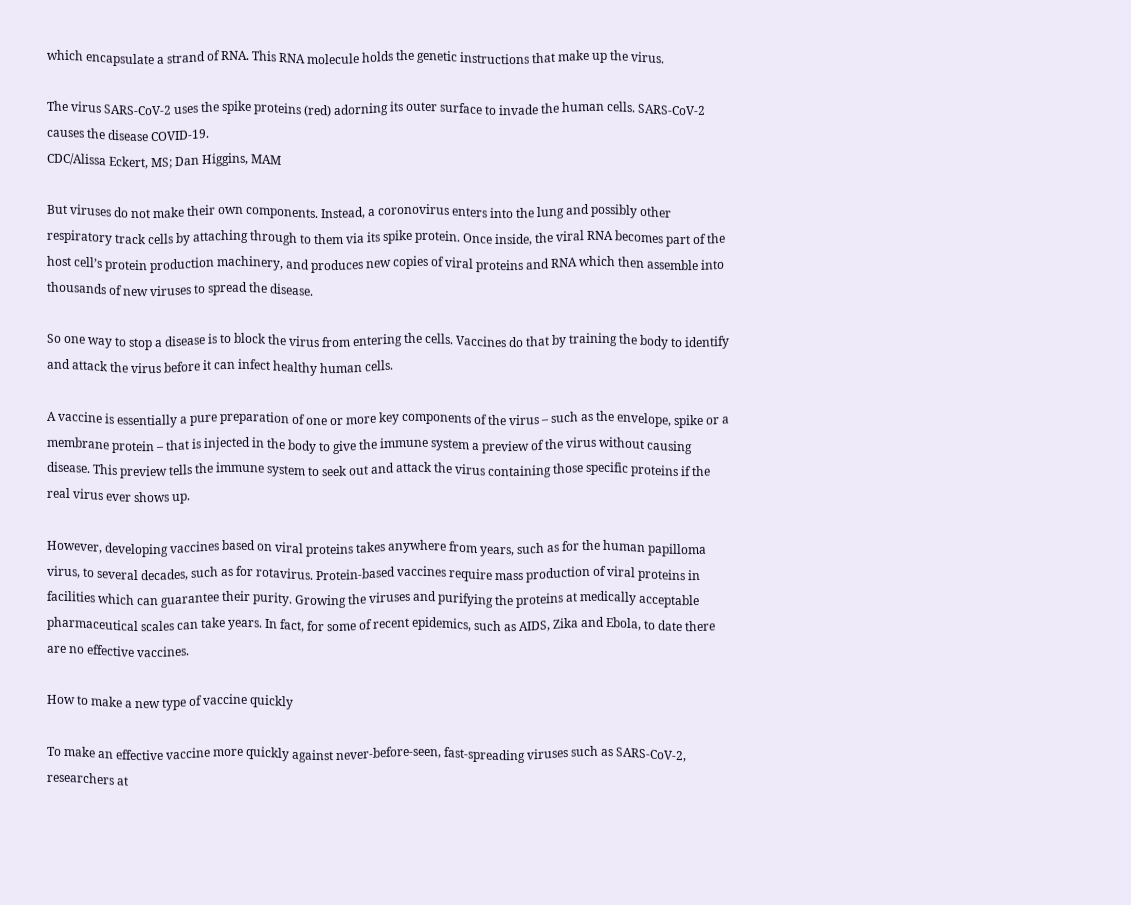which encapsulate a strand of RNA. This RNA molecule holds the genetic instructions that make up the virus.

The virus SARS-CoV-2 uses the spike proteins (red) adorning its outer surface to invade the human cells. SARS-CoV-2 causes the disease COVID-19.
CDC/Alissa Eckert, MS; Dan Higgins, MAM

But viruses do not make their own components. Instead, a coronovirus enters into the lung and possibly other respiratory track cells by attaching through to them via its spike protein. Once inside, the viral RNA becomes part of the host cell’s protein production machinery, and produces new copies of viral proteins and RNA which then assemble into thousands of new viruses to spread the disease.

So one way to stop a disease is to block the virus from entering the cells. Vaccines do that by training the body to identify and attack the virus before it can infect healthy human cells.

A vaccine is essentially a pure preparation of one or more key components of the virus – such as the envelope, spike or a membrane protein – that is injected in the body to give the immune system a preview of the virus without causing disease. This preview tells the immune system to seek out and attack the virus containing those specific proteins if the real virus ever shows up.

However, developing vaccines based on viral proteins takes anywhere from years, such as for the human papilloma virus, to several decades, such as for rotavirus. Protein-based vaccines require mass production of viral proteins in facilities which can guarantee their purity. Growing the viruses and purifying the proteins at medically acceptable pharmaceutical scales can take years. In fact, for some of recent epidemics, such as AIDS, Zika and Ebola, to date there are no effective vaccines.

How to make a new type of vaccine quickly

To make an effective vaccine more quickly against never-before-seen, fast-spreading viruses such as SARS-CoV-2, researchers at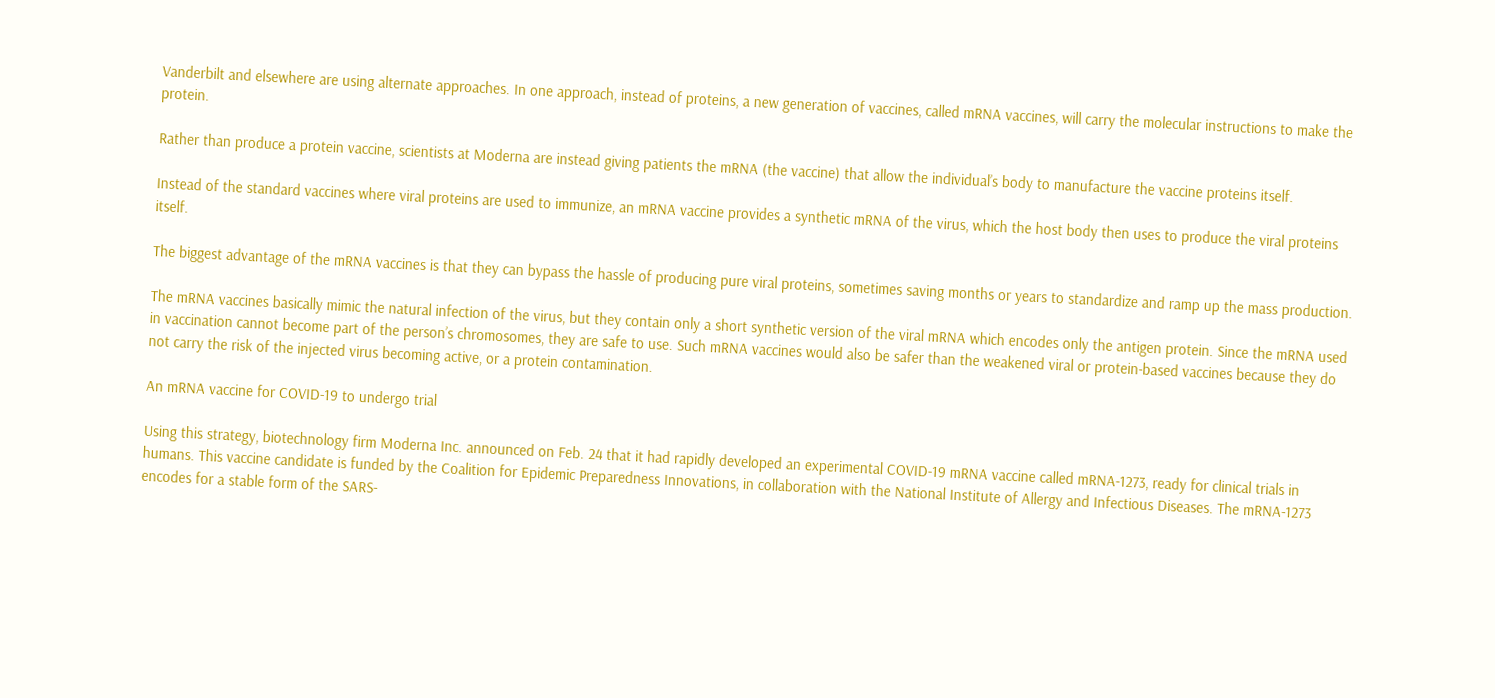Vanderbilt and elsewhere are using alternate approaches. In one approach, instead of proteins, a new generation of vaccines, called mRNA vaccines, will carry the molecular instructions to make the protein.

Rather than produce a protein vaccine, scientists at Moderna are instead giving patients the mRNA (the vaccine) that allow the individual’s body to manufacture the vaccine proteins itself.

Instead of the standard vaccines where viral proteins are used to immunize, an mRNA vaccine provides a synthetic mRNA of the virus, which the host body then uses to produce the viral proteins itself.

The biggest advantage of the mRNA vaccines is that they can bypass the hassle of producing pure viral proteins, sometimes saving months or years to standardize and ramp up the mass production.

The mRNA vaccines basically mimic the natural infection of the virus, but they contain only a short synthetic version of the viral mRNA which encodes only the antigen protein. Since the mRNA used in vaccination cannot become part of the person’s chromosomes, they are safe to use. Such mRNA vaccines would also be safer than the weakened viral or protein-based vaccines because they do not carry the risk of the injected virus becoming active, or a protein contamination.

An mRNA vaccine for COVID-19 to undergo trial

Using this strategy, biotechnology firm Moderna Inc. announced on Feb. 24 that it had rapidly developed an experimental COVID-19 mRNA vaccine called mRNA-1273, ready for clinical trials in humans. This vaccine candidate is funded by the Coalition for Epidemic Preparedness Innovations, in collaboration with the National Institute of Allergy and Infectious Diseases. The mRNA-1273 encodes for a stable form of the SARS-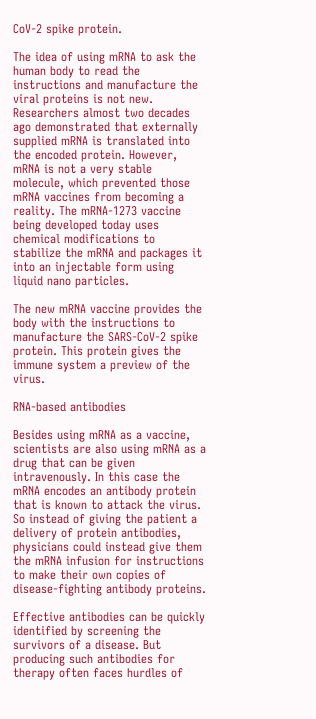CoV-2 spike protein.

The idea of using mRNA to ask the human body to read the instructions and manufacture the viral proteins is not new. Researchers almost two decades ago demonstrated that externally supplied mRNA is translated into the encoded protein. However, mRNA is not a very stable molecule, which prevented those mRNA vaccines from becoming a reality. The mRNA-1273 vaccine being developed today uses chemical modifications to stabilize the mRNA and packages it into an injectable form using liquid nano particles.

The new mRNA vaccine provides the body with the instructions to manufacture the SARS-CoV-2 spike protein. This protein gives the immune system a preview of the virus.

RNA-based antibodies

Besides using mRNA as a vaccine, scientists are also using mRNA as a drug that can be given intravenously. In this case the mRNA encodes an antibody protein that is known to attack the virus. So instead of giving the patient a delivery of protein antibodies, physicians could instead give them the mRNA infusion for instructions to make their own copies of disease-fighting antibody proteins.

Effective antibodies can be quickly identified by screening the survivors of a disease. But producing such antibodies for therapy often faces hurdles of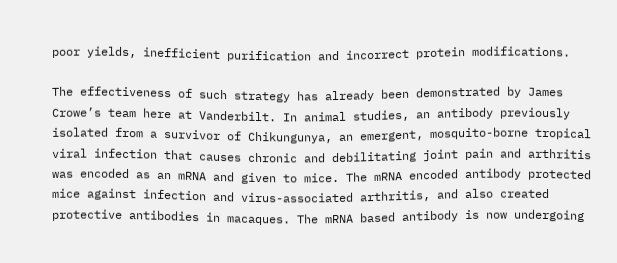poor yields, inefficient purification and incorrect protein modifications.

The effectiveness of such strategy has already been demonstrated by James Crowe’s team here at Vanderbilt. In animal studies, an antibody previously isolated from a survivor of Chikungunya, an emergent, mosquito-borne tropical viral infection that causes chronic and debilitating joint pain and arthritis was encoded as an mRNA and given to mice. The mRNA encoded antibody protected mice against infection and virus-associated arthritis, and also created protective antibodies in macaques. The mRNA based antibody is now undergoing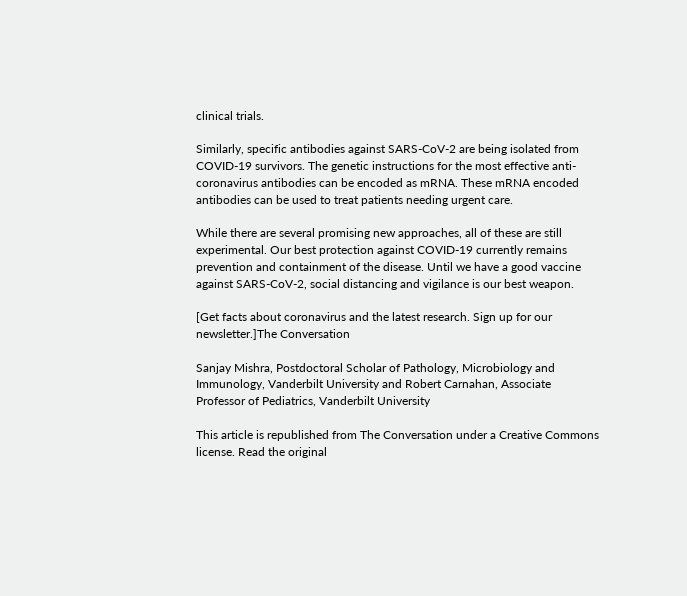clinical trials.

Similarly, specific antibodies against SARS-CoV-2 are being isolated from COVID-19 survivors. The genetic instructions for the most effective anti-coronavirus antibodies can be encoded as mRNA. These mRNA encoded antibodies can be used to treat patients needing urgent care.

While there are several promising new approaches, all of these are still experimental. Our best protection against COVID-19 currently remains prevention and containment of the disease. Until we have a good vaccine against SARS-CoV-2, social distancing and vigilance is our best weapon.

[Get facts about coronavirus and the latest research. Sign up for our newsletter.]The Conversation

Sanjay Mishra, Postdoctoral Scholar of Pathology, Microbiology and Immunology, Vanderbilt University and Robert Carnahan, Associate Professor of Pediatrics, Vanderbilt University

This article is republished from The Conversation under a Creative Commons license. Read the original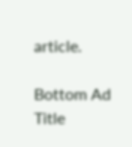article.

Bottom Ad Title